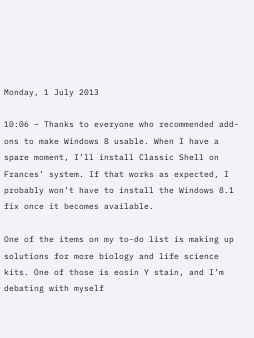Monday, 1 July 2013

10:06 – Thanks to everyone who recommended add-ons to make Windows 8 usable. When I have a spare moment, I’ll install Classic Shell on Frances’ system. If that works as expected, I probably won’t have to install the Windows 8.1 fix once it becomes available.

One of the items on my to-do list is making up solutions for more biology and life science kits. One of those is eosin Y stain, and I’m debating with myself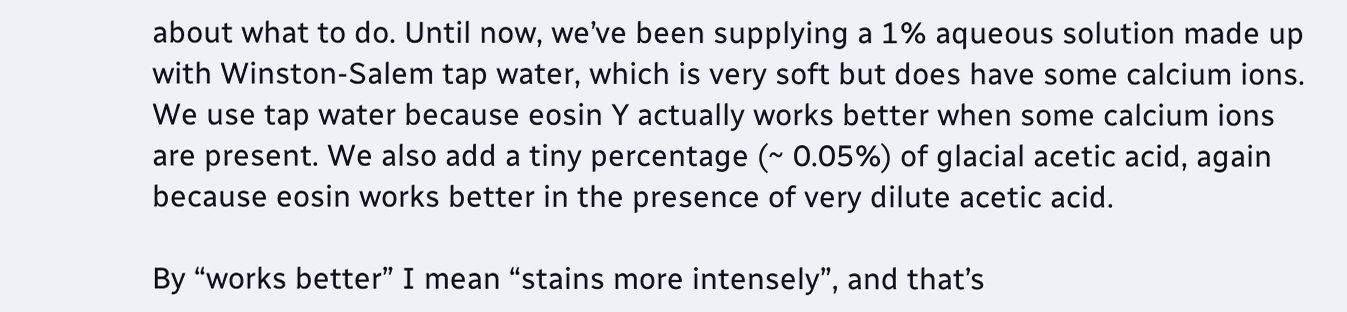about what to do. Until now, we’ve been supplying a 1% aqueous solution made up with Winston-Salem tap water, which is very soft but does have some calcium ions. We use tap water because eosin Y actually works better when some calcium ions are present. We also add a tiny percentage (~ 0.05%) of glacial acetic acid, again because eosin works better in the presence of very dilute acetic acid.

By “works better” I mean “stains more intensely”, and that’s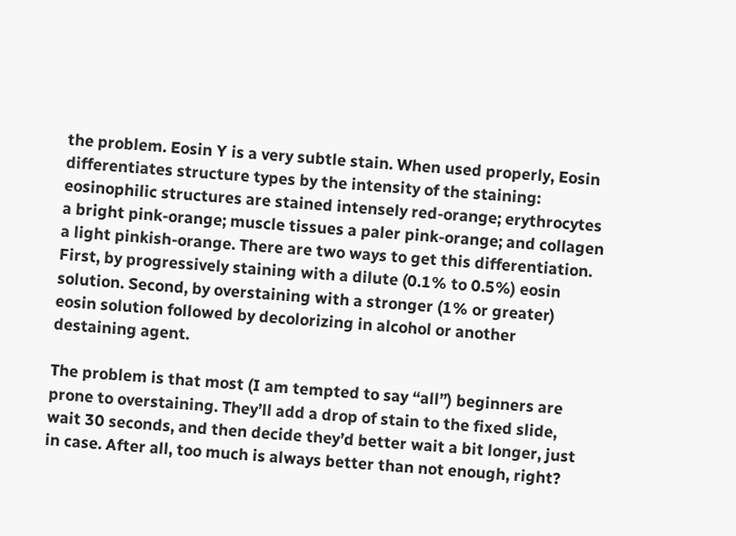the problem. Eosin Y is a very subtle stain. When used properly, Eosin differentiates structure types by the intensity of the staining: eosinophilic structures are stained intensely red-orange; erythrocytes a bright pink-orange; muscle tissues a paler pink-orange; and collagen a light pinkish-orange. There are two ways to get this differentiation. First, by progressively staining with a dilute (0.1% to 0.5%) eosin solution. Second, by overstaining with a stronger (1% or greater) eosin solution followed by decolorizing in alcohol or another destaining agent.

The problem is that most (I am tempted to say “all”) beginners are prone to overstaining. They’ll add a drop of stain to the fixed slide, wait 30 seconds, and then decide they’d better wait a bit longer, just in case. After all, too much is always better than not enough, right?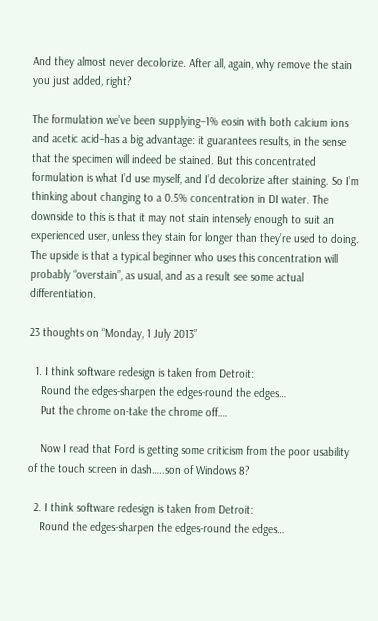And they almost never decolorize. After all, again, why remove the stain you just added, right?

The formulation we’ve been supplying–1% eosin with both calcium ions and acetic acid–has a big advantage: it guarantees results, in the sense that the specimen will indeed be stained. But this concentrated formulation is what I’d use myself, and I’d decolorize after staining. So I’m thinking about changing to a 0.5% concentration in DI water. The downside to this is that it may not stain intensely enough to suit an experienced user, unless they stain for longer than they’re used to doing. The upside is that a typical beginner who uses this concentration will probably “overstain”, as usual, and as a result see some actual differentiation.

23 thoughts on “Monday, 1 July 2013”

  1. I think software redesign is taken from Detroit:
    Round the edges-sharpen the edges-round the edges…
    Put the chrome on-take the chrome off….

    Now I read that Ford is getting some criticism from the poor usability of the touch screen in dash…..son of Windows 8?

  2. I think software redesign is taken from Detroit:
    Round the edges-sharpen the edges-round the edges…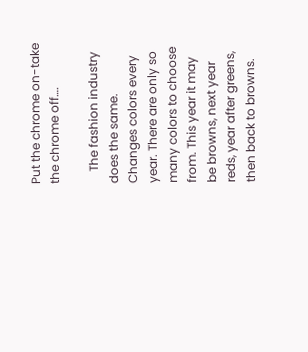Put the chrome on-take the chrome off….

    The fashion industry does the same. Changes colors every year. There are only so many colors to choose from. This year it may be browns, next year reds, year after greens, then back to browns.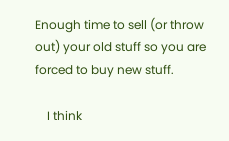Enough time to sell (or throw out) your old stuff so you are forced to buy new stuff.

    I think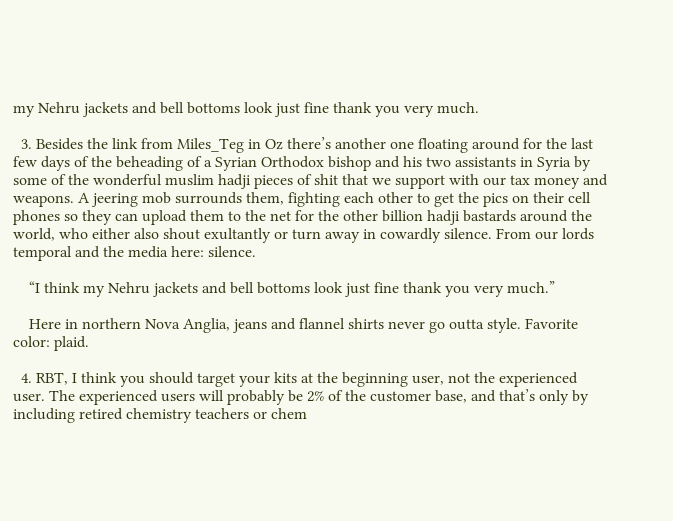my Nehru jackets and bell bottoms look just fine thank you very much.

  3. Besides the link from Miles_Teg in Oz there’s another one floating around for the last few days of the beheading of a Syrian Orthodox bishop and his two assistants in Syria by some of the wonderful muslim hadji pieces of shit that we support with our tax money and weapons. A jeering mob surrounds them, fighting each other to get the pics on their cell phones so they can upload them to the net for the other billion hadji bastards around the world, who either also shout exultantly or turn away in cowardly silence. From our lords temporal and the media here: silence.

    “I think my Nehru jackets and bell bottoms look just fine thank you very much.”

    Here in northern Nova Anglia, jeans and flannel shirts never go outta style. Favorite color: plaid.

  4. RBT, I think you should target your kits at the beginning user, not the experienced user. The experienced users will probably be 2% of the customer base, and that’s only by including retired chemistry teachers or chem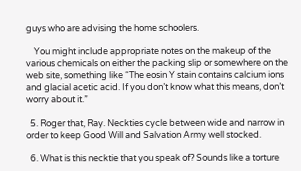guys who are advising the home schoolers.

    You might include appropriate notes on the makeup of the various chemicals on either the packing slip or somewhere on the web site, something like “The eosin Y stain contains calcium ions and glacial acetic acid. If you don’t know what this means, don’t worry about it.”

  5. Roger that, Ray. Neckties cycle between wide and narrow in order to keep Good Will and Salvation Army well stocked.

  6. What is this necktie that you speak of? Sounds like a torture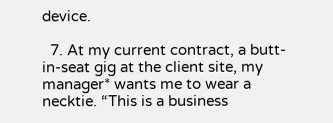device.

  7. At my current contract, a butt-in-seat gig at the client site, my manager* wants me to wear a necktie. “This is a business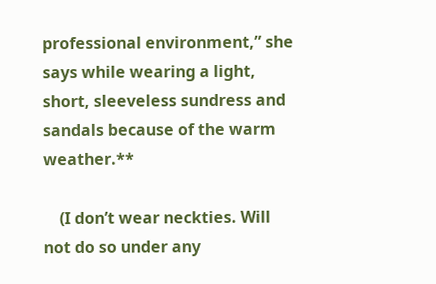professional environment,” she says while wearing a light, short, sleeveless sundress and sandals because of the warm weather.**

    (I don’t wear neckties. Will not do so under any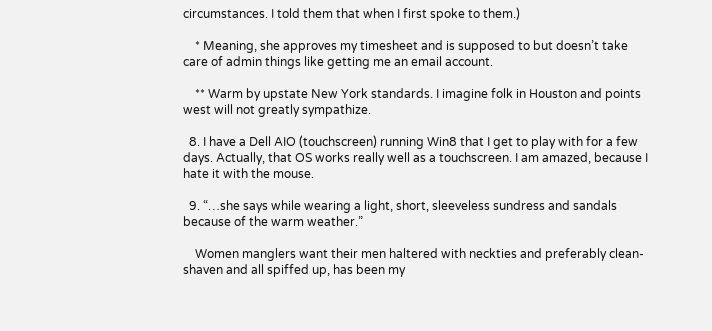circumstances. I told them that when I first spoke to them.)

    * Meaning, she approves my timesheet and is supposed to but doesn’t take care of admin things like getting me an email account.

    ** Warm by upstate New York standards. I imagine folk in Houston and points west will not greatly sympathize.

  8. I have a Dell AIO (touchscreen) running Win8 that I get to play with for a few days. Actually, that OS works really well as a touchscreen. I am amazed, because I hate it with the mouse.

  9. “…she says while wearing a light, short, sleeveless sundress and sandals because of the warm weather.”

    Women manglers want their men haltered with neckties and preferably clean-shaven and all spiffed up, has been my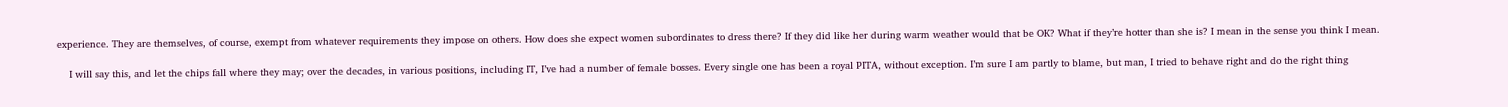experience. They are themselves, of course, exempt from whatever requirements they impose on others. How does she expect women subordinates to dress there? If they did like her during warm weather would that be OK? What if they’re hotter than she is? I mean in the sense you think I mean.

    I will say this, and let the chips fall where they may; over the decades, in various positions, including IT, I’ve had a number of female bosses. Every single one has been a royal PITA, without exception. I’m sure I am partly to blame, but man, I tried to behave right and do the right thing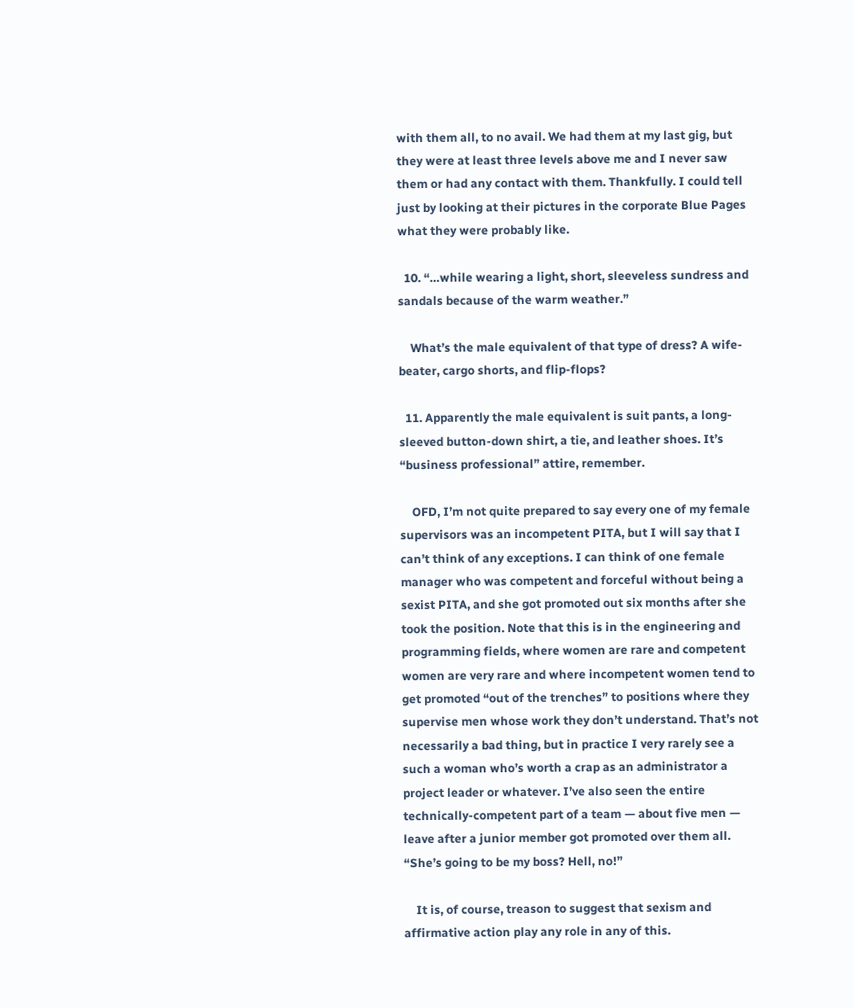with them all, to no avail. We had them at my last gig, but they were at least three levels above me and I never saw them or had any contact with them. Thankfully. I could tell just by looking at their pictures in the corporate Blue Pages what they were probably like.

  10. “…while wearing a light, short, sleeveless sundress and sandals because of the warm weather.”

    What’s the male equivalent of that type of dress? A wife-beater, cargo shorts, and flip-flops?

  11. Apparently the male equivalent is suit pants, a long-sleeved button-down shirt, a tie, and leather shoes. It’s “business professional” attire, remember.

    OFD, I’m not quite prepared to say every one of my female supervisors was an incompetent PITA, but I will say that I can’t think of any exceptions. I can think of one female manager who was competent and forceful without being a sexist PITA, and she got promoted out six months after she took the position. Note that this is in the engineering and programming fields, where women are rare and competent women are very rare and where incompetent women tend to get promoted “out of the trenches” to positions where they supervise men whose work they don’t understand. That’s not necessarily a bad thing, but in practice I very rarely see a such a woman who’s worth a crap as an administrator a project leader or whatever. I’ve also seen the entire technically-competent part of a team — about five men — leave after a junior member got promoted over them all. “She’s going to be my boss? Hell, no!”

    It is, of course, treason to suggest that sexism and affirmative action play any role in any of this.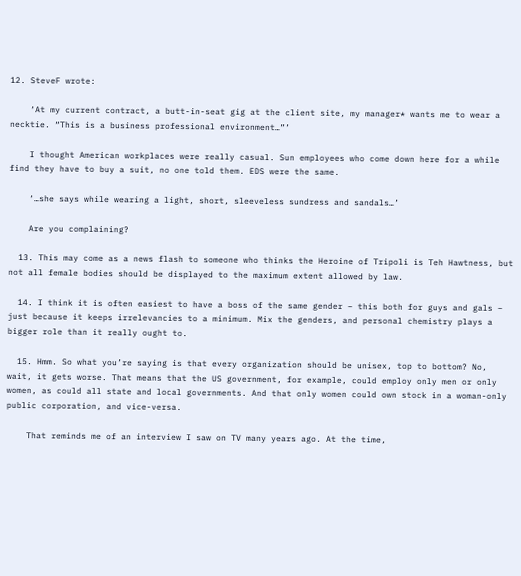12. SteveF wrote:

    ‘At my current contract, a butt-in-seat gig at the client site, my manager* wants me to wear a necktie. “This is a business professional environment…”’

    I thought American workplaces were really casual. Sun employees who come down here for a while find they have to buy a suit, no one told them. EDS were the same.

    ‘…she says while wearing a light, short, sleeveless sundress and sandals…’

    Are you complaining?

  13. This may come as a news flash to someone who thinks the Heroine of Tripoli is Teh Hawtness, but not all female bodies should be displayed to the maximum extent allowed by law.

  14. I think it is often easiest to have a boss of the same gender – this both for guys and gals – just because it keeps irrelevancies to a minimum. Mix the genders, and personal chemistry plays a bigger role than it really ought to.

  15. Hmm. So what you’re saying is that every organization should be unisex, top to bottom? No, wait, it gets worse. That means that the US government, for example, could employ only men or only women, as could all state and local governments. And that only women could own stock in a woman-only public corporation, and vice-versa.

    That reminds me of an interview I saw on TV many years ago. At the time,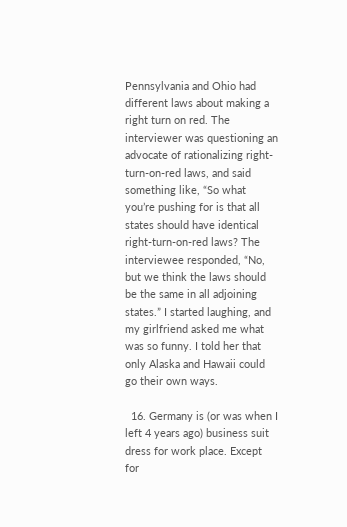Pennsylvania and Ohio had different laws about making a right turn on red. The interviewer was questioning an advocate of rationalizing right-turn-on-red laws, and said something like, “So what you’re pushing for is that all states should have identical right-turn-on-red laws? The interviewee responded, “No, but we think the laws should be the same in all adjoining states.” I started laughing, and my girlfriend asked me what was so funny. I told her that only Alaska and Hawaii could go their own ways.

  16. Germany is (or was when I left 4 years ago) business suit dress for work place. Except for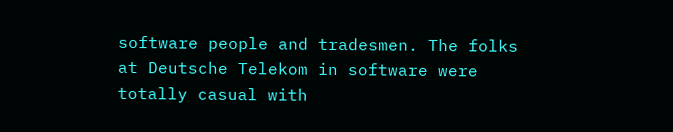software people and tradesmen. The folks at Deutsche Telekom in software were totally casual with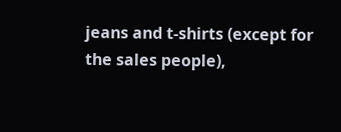jeans and t-shirts (except for the sales people),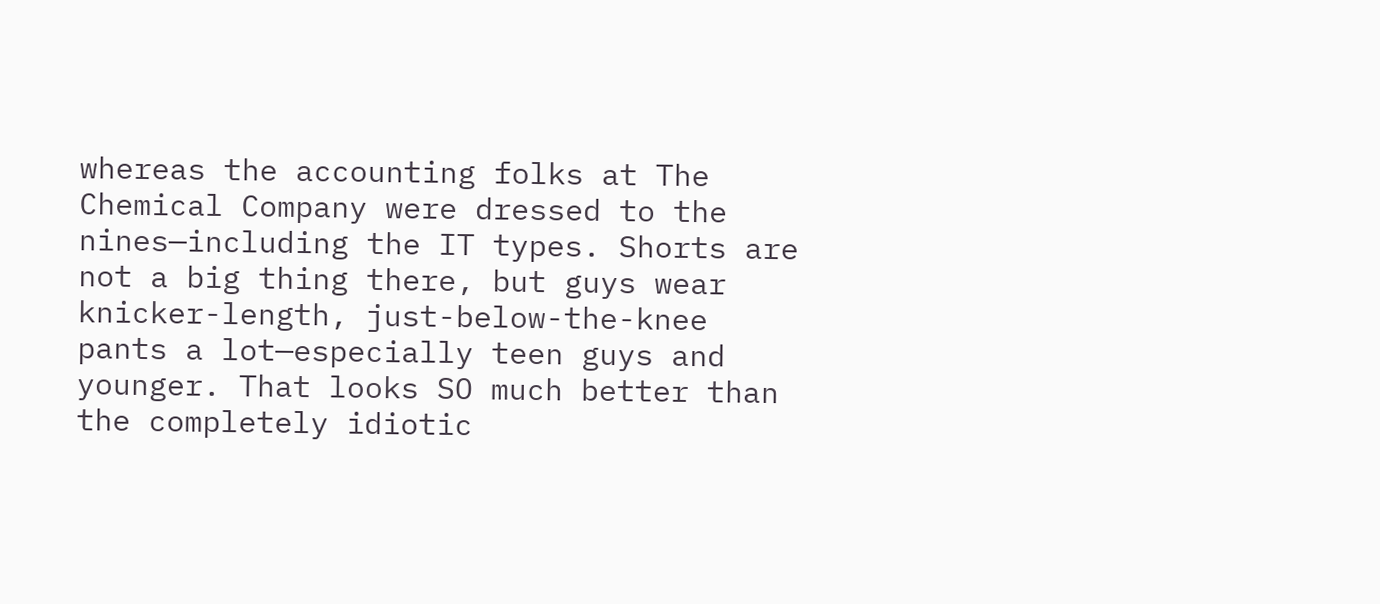whereas the accounting folks at The Chemical Company were dressed to the nines—including the IT types. Shorts are not a big thing there, but guys wear knicker-length, just-below-the-knee pants a lot—especially teen guys and younger. That looks SO much better than the completely idiotic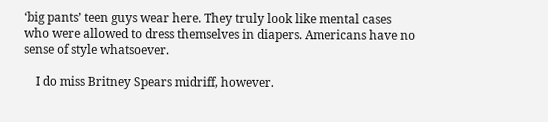‘big pants’ teen guys wear here. They truly look like mental cases who were allowed to dress themselves in diapers. Americans have no sense of style whatsoever.

    I do miss Britney Spears midriff, however.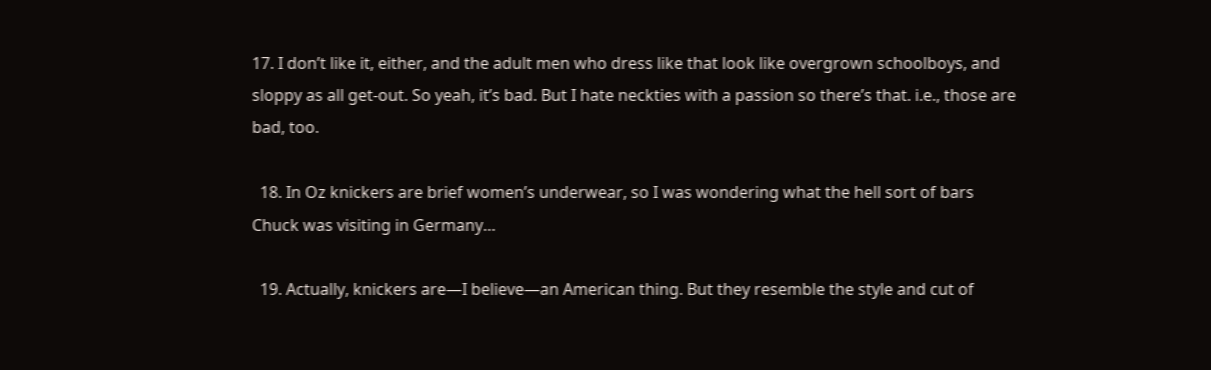17. I don’t like it, either, and the adult men who dress like that look like overgrown schoolboys, and sloppy as all get-out. So yeah, it’s bad. But I hate neckties with a passion so there’s that. i.e., those are bad, too.

  18. In Oz knickers are brief women’s underwear, so I was wondering what the hell sort of bars Chuck was visiting in Germany…

  19. Actually, knickers are—I believe—an American thing. But they resemble the style and cut of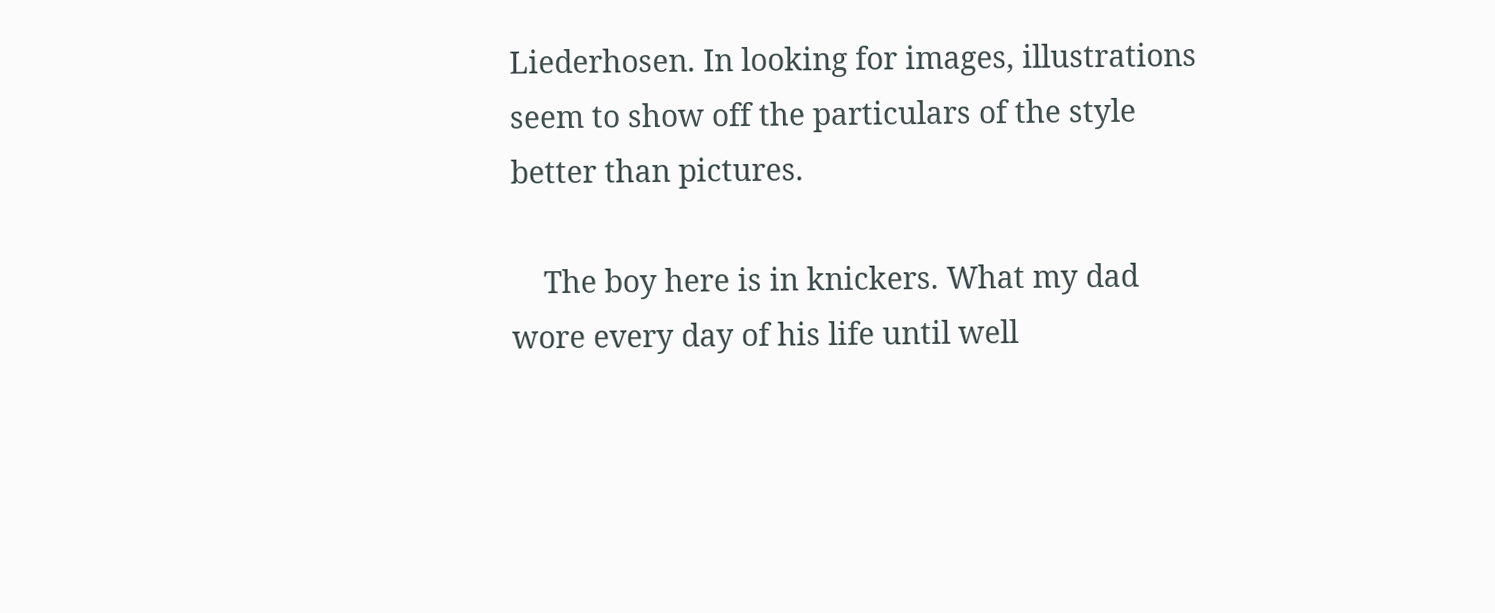Liederhosen. In looking for images, illustrations seem to show off the particulars of the style better than pictures.

    The boy here is in knickers. What my dad wore every day of his life until well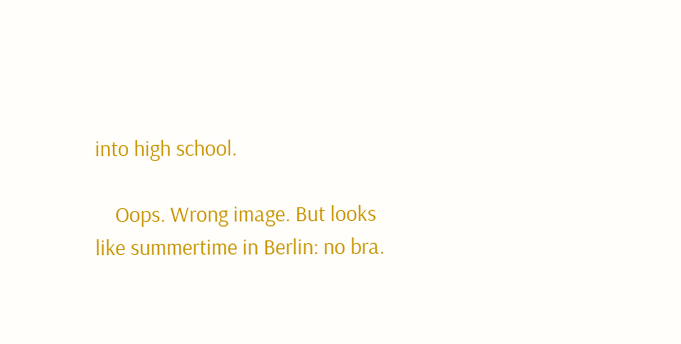into high school.

    Oops. Wrong image. But looks like summertime in Berlin: no bra.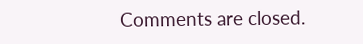Comments are closed.